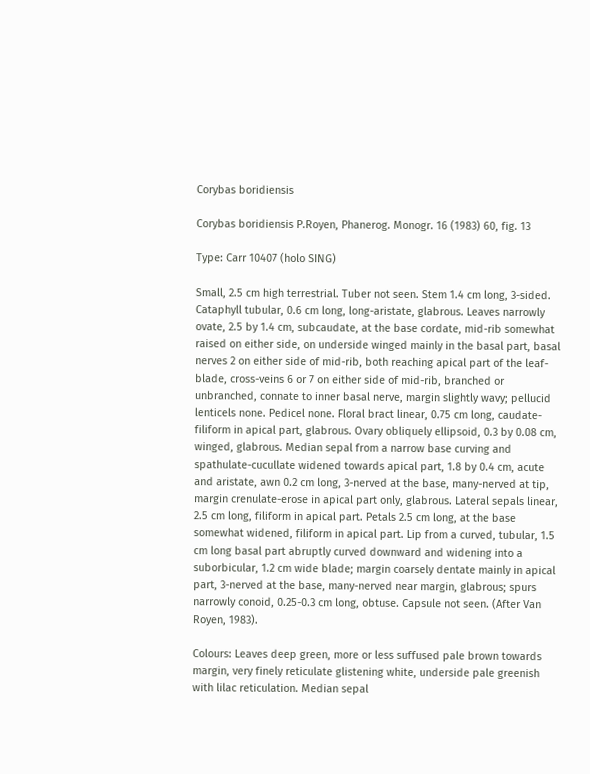Corybas boridiensis

Corybas boridiensis P.Royen, Phanerog. Monogr. 16 (1983) 60, fig. 13

Type: Carr 10407 (holo SING)

Small, 2.5 cm high terrestrial. Tuber not seen. Stem 1.4 cm long, 3-sided. Cataphyll tubular, 0.6 cm long, long-aristate, glabrous. Leaves narrowly ovate, 2.5 by 1.4 cm, subcaudate, at the base cordate, mid-rib somewhat raised on either side, on underside winged mainly in the basal part, basal nerves 2 on either side of mid-rib, both reaching apical part of the leaf-blade, cross-veins 6 or 7 on either side of mid-rib, branched or unbranched, connate to inner basal nerve, margin slightly wavy; pellucid lenticels none. Pedicel none. Floral bract linear, 0.75 cm long, caudate-filiform in apical part, glabrous. Ovary obliquely ellipsoid, 0.3 by 0.08 cm, winged, glabrous. Median sepal from a narrow base curving and spathulate-cucullate widened towards apical part, 1.8 by 0.4 cm, acute and aristate, awn 0.2 cm long, 3-nerved at the base, many-nerved at tip, margin crenulate-erose in apical part only, glabrous. Lateral sepals linear, 2.5 cm long, filiform in apical part. Petals 2.5 cm long, at the base somewhat widened, filiform in apical part. Lip from a curved, tubular, 1.5 cm long basal part abruptly curved downward and widening into a suborbicular, 1.2 cm wide blade; margin coarsely dentate mainly in apical part, 3-nerved at the base, many-nerved near margin, glabrous; spurs narrowly conoid, 0.25-0.3 cm long, obtuse. Capsule not seen. (After Van Royen, 1983).

Colours: Leaves deep green, more or less suffused pale brown towards margin, very finely reticulate glistening white, underside pale greenish with lilac reticulation. Median sepal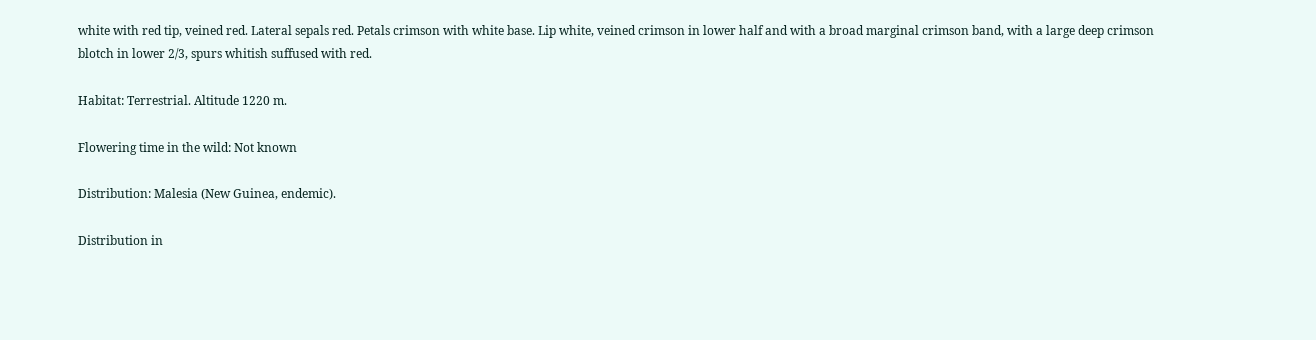white with red tip, veined red. Lateral sepals red. Petals crimson with white base. Lip white, veined crimson in lower half and with a broad marginal crimson band, with a large deep crimson blotch in lower 2/3, spurs whitish suffused with red.

Habitat: Terrestrial. Altitude 1220 m.

Flowering time in the wild: Not known

Distribution: Malesia (New Guinea, endemic).

Distribution in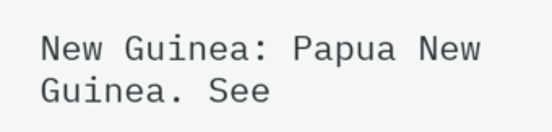New Guinea: Papua New Guinea. See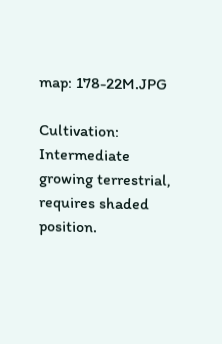map: 178-22M.JPG

Cultivation: Intermediate growing terrestrial, requires shaded position.